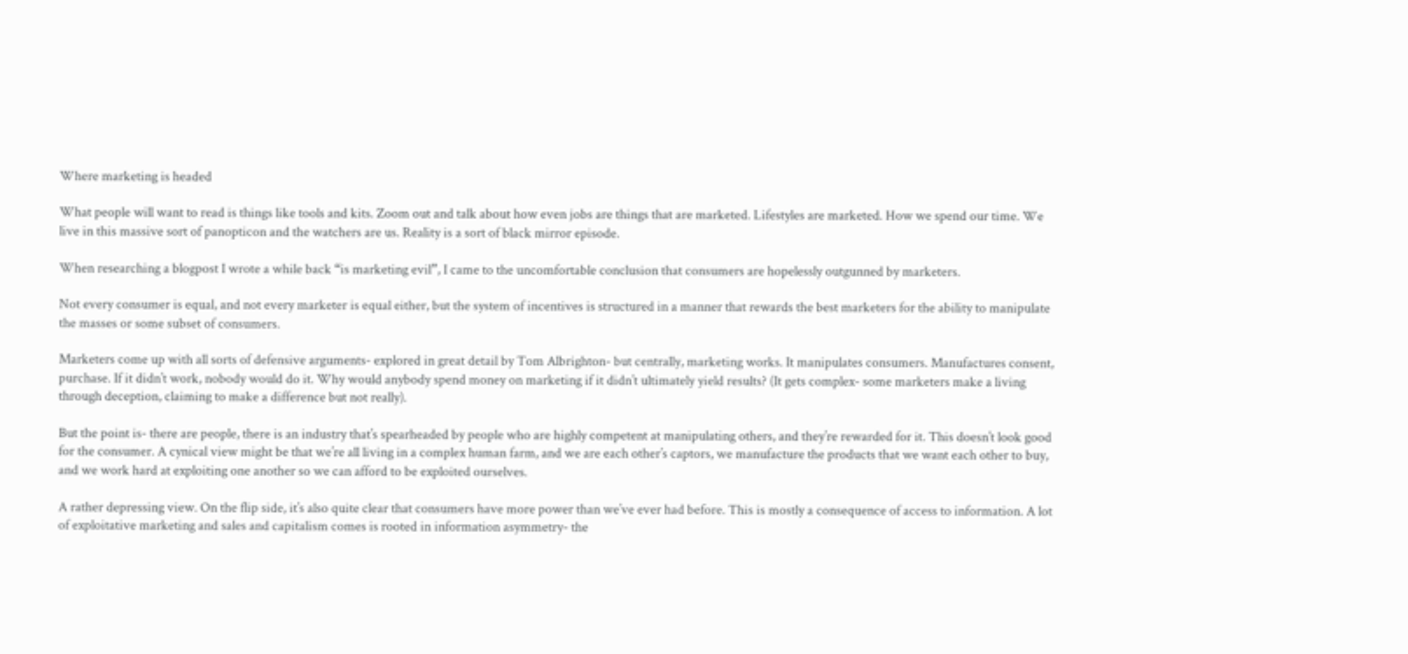Where marketing is headed

What people will want to read is things like tools and kits. Zoom out and talk about how even jobs are things that are marketed. Lifestyles are marketed. How we spend our time. We live in this massive sort of panopticon and the watchers are us. Reality is a sort of black mirror episode.

When researching a blogpost I wrote a while back “is marketing evil”, I came to the uncomfortable conclusion that consumers are hopelessly outgunned by marketers.

Not every consumer is equal, and not every marketer is equal either, but the system of incentives is structured in a manner that rewards the best marketers for the ability to manipulate the masses or some subset of consumers.

Marketers come up with all sorts of defensive arguments- explored in great detail by Tom Albrighton- but centrally, marketing works. It manipulates consumers. Manufactures consent, purchase. If it didn’t work, nobody would do it. Why would anybody spend money on marketing if it didn’t ultimately yield results? (It gets complex- some marketers make a living through deception, claiming to make a difference but not really).

But the point is- there are people, there is an industry that’s spearheaded by people who are highly competent at manipulating others, and they’re rewarded for it. This doesn’t look good for the consumer. A cynical view might be that we’re all living in a complex human farm, and we are each other’s captors, we manufacture the products that we want each other to buy, and we work hard at exploiting one another so we can afford to be exploited ourselves.

A rather depressing view. On the flip side, it’s also quite clear that consumers have more power than we’ve ever had before. This is mostly a consequence of access to information. A lot of exploitative marketing and sales and capitalism comes is rooted in information asymmetry- the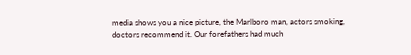media shows you a nice picture, the Marlboro man, actors smoking, doctors recommend it. Our forefathers had much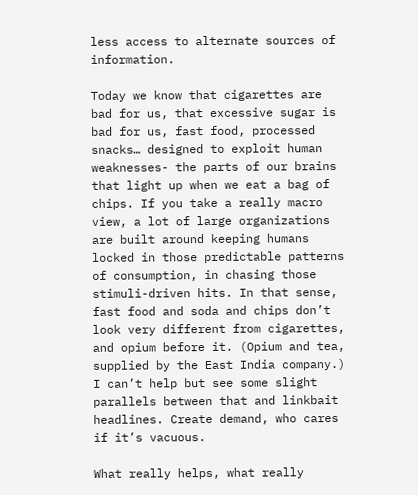less access to alternate sources of information.

Today we know that cigarettes are bad for us, that excessive sugar is bad for us, fast food, processed snacks… designed to exploit human weaknesses- the parts of our brains that light up when we eat a bag of chips. If you take a really macro view, a lot of large organizations are built around keeping humans locked in those predictable patterns of consumption, in chasing those stimuli-driven hits. In that sense, fast food and soda and chips don’t look very different from cigarettes, and opium before it. (Opium and tea, supplied by the East India company.) I can’t help but see some slight parallels between that and linkbait headlines. Create demand, who cares if it’s vacuous.

What really helps, what really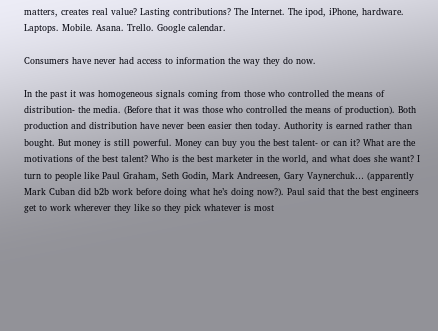matters, creates real value? Lasting contributions? The Internet. The ipod, iPhone, hardware. Laptops. Mobile. Asana. Trello. Google calendar.

Consumers have never had access to information the way they do now.

In the past it was homogeneous signals coming from those who controlled the means of distribution- the media. (Before that it was those who controlled the means of production). Both production and distribution have never been easier then today. Authority is earned rather than bought. But money is still powerful. Money can buy you the best talent- or can it? What are the motivations of the best talent? Who is the best marketer in the world, and what does she want? I turn to people like Paul Graham, Seth Godin, Mark Andreesen, Gary Vaynerchuk… (apparently Mark Cuban did b2b work before doing what he’s doing now?). Paul said that the best engineers get to work wherever they like so they pick whatever is most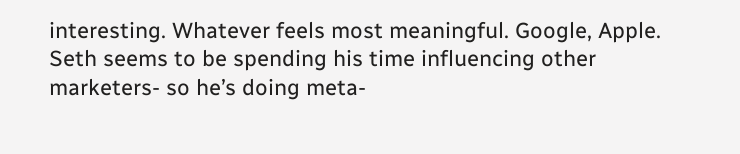interesting. Whatever feels most meaningful. Google, Apple. Seth seems to be spending his time influencing other marketers- so he’s doing meta-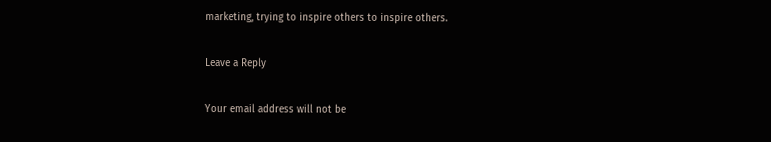marketing, trying to inspire others to inspire others.

Leave a Reply

Your email address will not be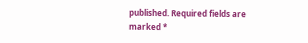published. Required fields are marked *